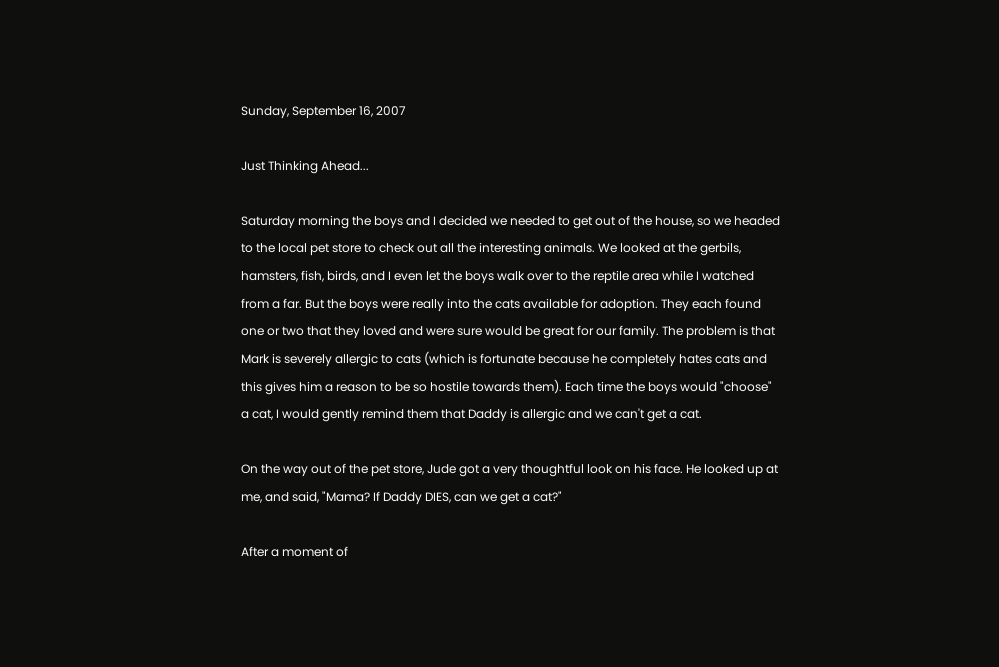Sunday, September 16, 2007

Just Thinking Ahead...

Saturday morning the boys and I decided we needed to get out of the house, so we headed to the local pet store to check out all the interesting animals. We looked at the gerbils, hamsters, fish, birds, and I even let the boys walk over to the reptile area while I watched from a far. But the boys were really into the cats available for adoption. They each found one or two that they loved and were sure would be great for our family. The problem is that Mark is severely allergic to cats (which is fortunate because he completely hates cats and this gives him a reason to be so hostile towards them). Each time the boys would "choose" a cat, I would gently remind them that Daddy is allergic and we can't get a cat.

On the way out of the pet store, Jude got a very thoughtful look on his face. He looked up at me, and said, "Mama? If Daddy DIES, can we get a cat?"

After a moment of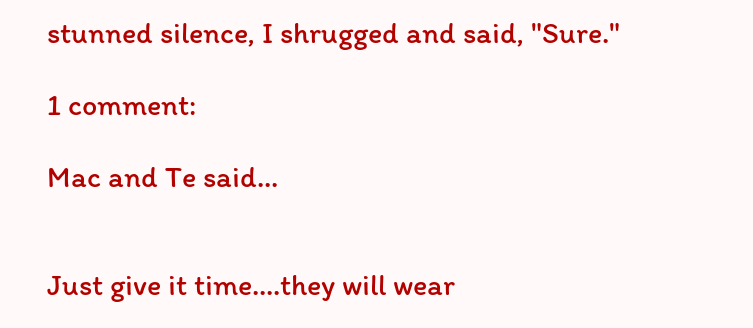stunned silence, I shrugged and said, "Sure."

1 comment:

Mac and Te said...


Just give it time....they will wear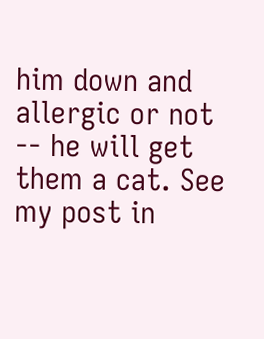him down and allergic or not -- he will get them a cat. See my post in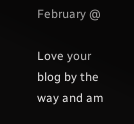February @

Love your blog by the way and am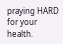praying HARD for your health.